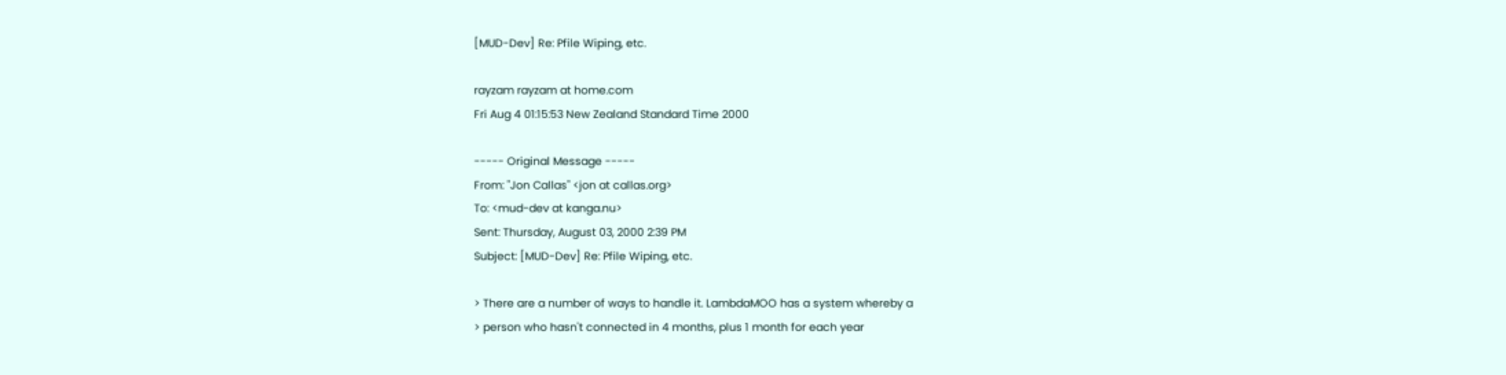[MUD-Dev] Re: Pfile Wiping, etc.

rayzam rayzam at home.com
Fri Aug 4 01:15:53 New Zealand Standard Time 2000

----- Original Message -----
From: "Jon Callas" <jon at callas.org>
To: <mud-dev at kanga.nu>
Sent: Thursday, August 03, 2000 2:39 PM
Subject: [MUD-Dev] Re: Pfile Wiping, etc.

> There are a number of ways to handle it. LambdaMOO has a system whereby a
> person who hasn't connected in 4 months, plus 1 month for each year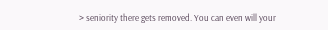> seniority there gets removed. You can even will your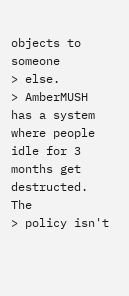objects to someone
> else.
> AmberMUSH has a system where people idle for 3 months get destructed. The
> policy isn't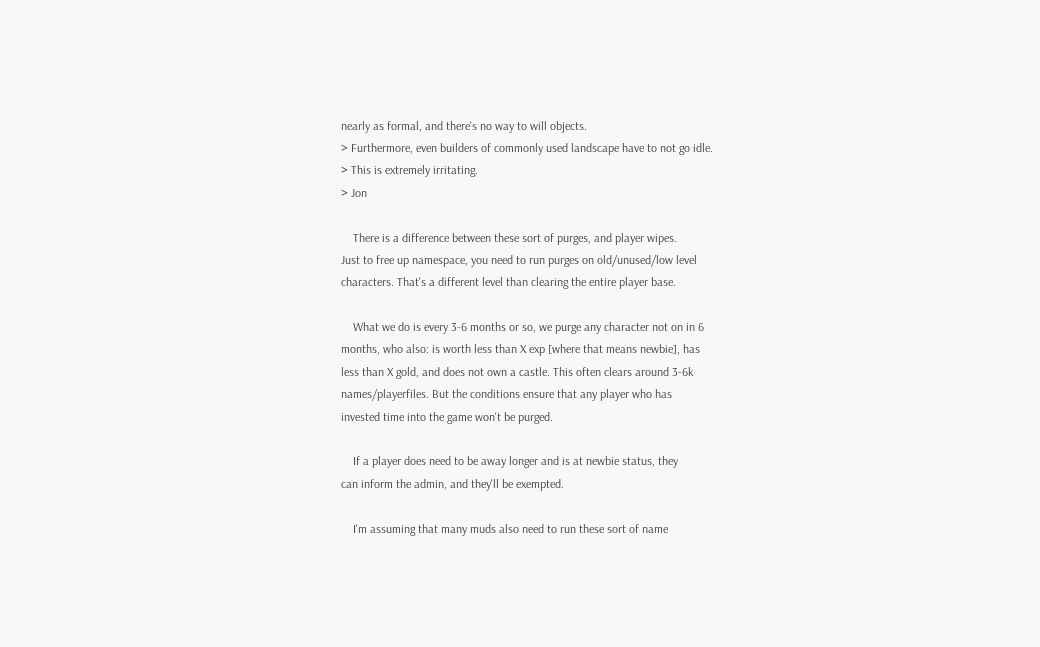nearly as formal, and there's no way to will objects.
> Furthermore, even builders of commonly used landscape have to not go idle.
> This is extremely irritating.
> Jon

    There is a difference between these sort of purges, and player wipes.
Just to free up namespace, you need to run purges on old/unused/low level
characters. That's a different level than clearing the entire player base.

    What we do is every 3-6 months or so, we purge any character not on in 6
months, who also: is worth less than X exp [where that means newbie], has
less than X gold, and does not own a castle. This often clears around 3-6k
names/playerfiles. But the conditions ensure that any player who has
invested time into the game won't be purged.

    If a player does need to be away longer and is at newbie status, they
can inform the admin, and they'll be exempted.

    I'm assuming that many muds also need to run these sort of name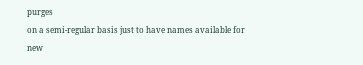purges
on a semi-regular basis just to have names available for new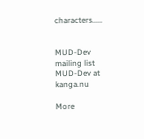characters.....


MUD-Dev mailing list
MUD-Dev at kanga.nu

More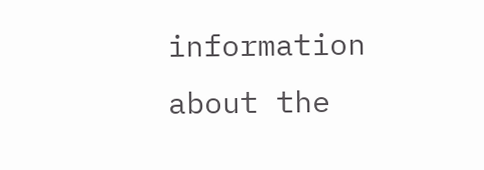information about the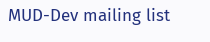MUD-Dev mailing list